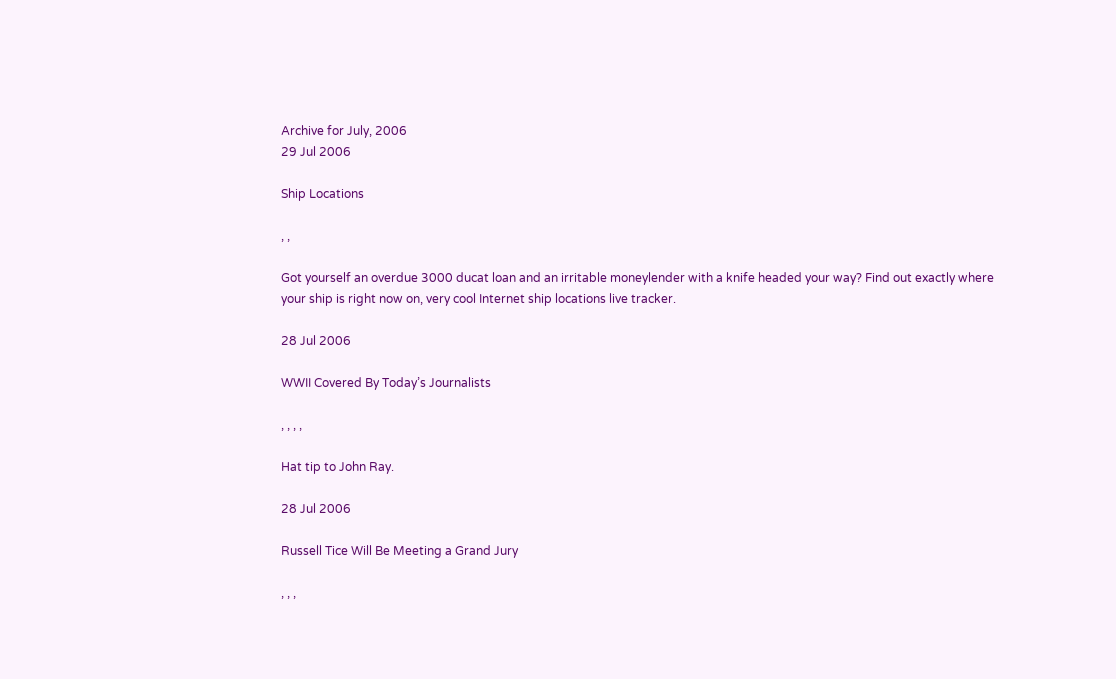Archive for July, 2006
29 Jul 2006

Ship Locations

, ,

Got yourself an overdue 3000 ducat loan and an irritable moneylender with a knife headed your way? Find out exactly where your ship is right now on, very cool Internet ship locations live tracker.

28 Jul 2006

WWII Covered By Today’s Journalists

, , , ,

Hat tip to John Ray.

28 Jul 2006

Russell Tice Will Be Meeting a Grand Jury

, , ,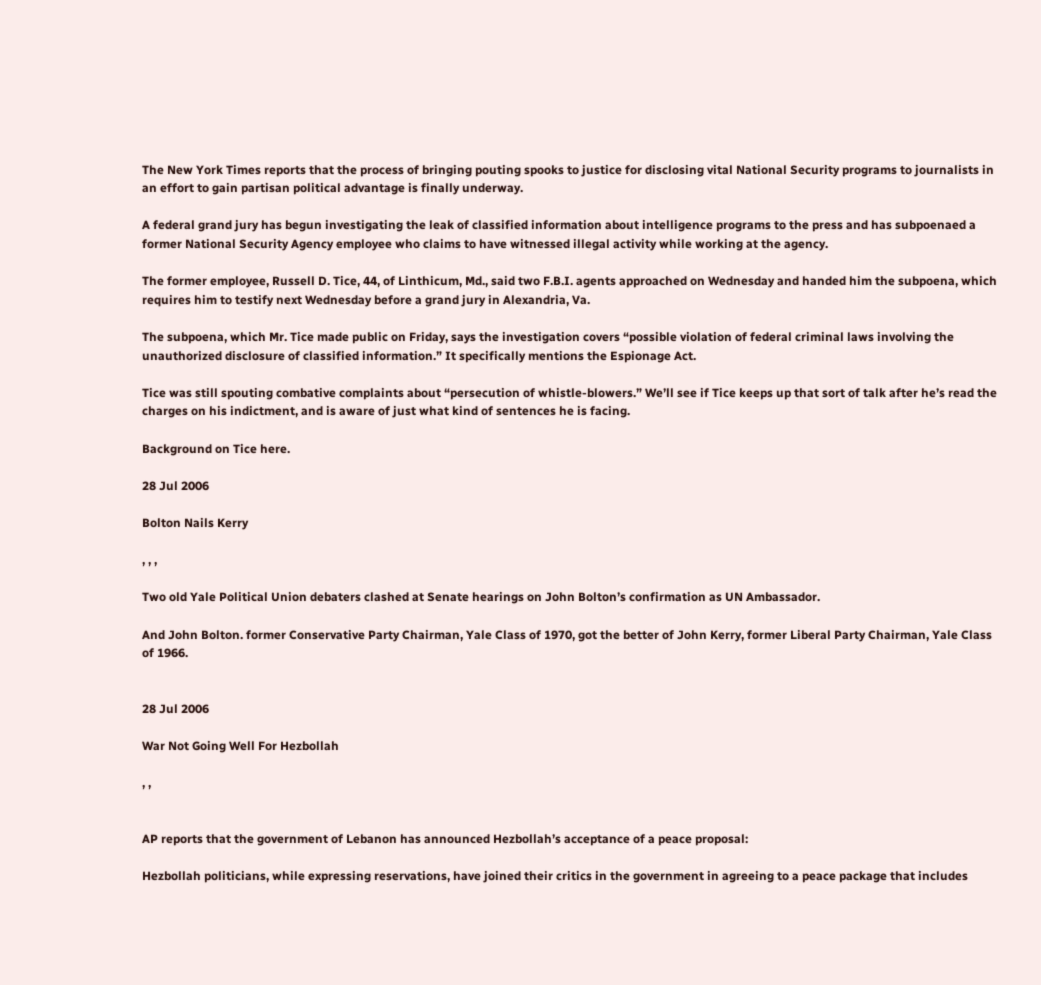The New York Times reports that the process of bringing pouting spooks to justice for disclosing vital National Security programs to journalists in an effort to gain partisan political advantage is finally underway.

A federal grand jury has begun investigating the leak of classified information about intelligence programs to the press and has subpoenaed a former National Security Agency employee who claims to have witnessed illegal activity while working at the agency.

The former employee, Russell D. Tice, 44, of Linthicum, Md., said two F.B.I. agents approached on Wednesday and handed him the subpoena, which requires him to testify next Wednesday before a grand jury in Alexandria, Va.

The subpoena, which Mr. Tice made public on Friday, says the investigation covers “possible violation of federal criminal laws involving the unauthorized disclosure of classified information.” It specifically mentions the Espionage Act.

Tice was still spouting combative complaints about “persecution of whistle-blowers.” We’ll see if Tice keeps up that sort of talk after he’s read the charges on his indictment, and is aware of just what kind of sentences he is facing.

Background on Tice here.

28 Jul 2006

Bolton Nails Kerry

, , ,

Two old Yale Political Union debaters clashed at Senate hearings on John Bolton’s confirmation as UN Ambassador.

And John Bolton. former Conservative Party Chairman, Yale Class of 1970, got the better of John Kerry, former Liberal Party Chairman, Yale Class of 1966.


28 Jul 2006

War Not Going Well For Hezbollah

, ,


AP reports that the government of Lebanon has announced Hezbollah’s acceptance of a peace proposal:

Hezbollah politicians, while expressing reservations, have joined their critics in the government in agreeing to a peace package that includes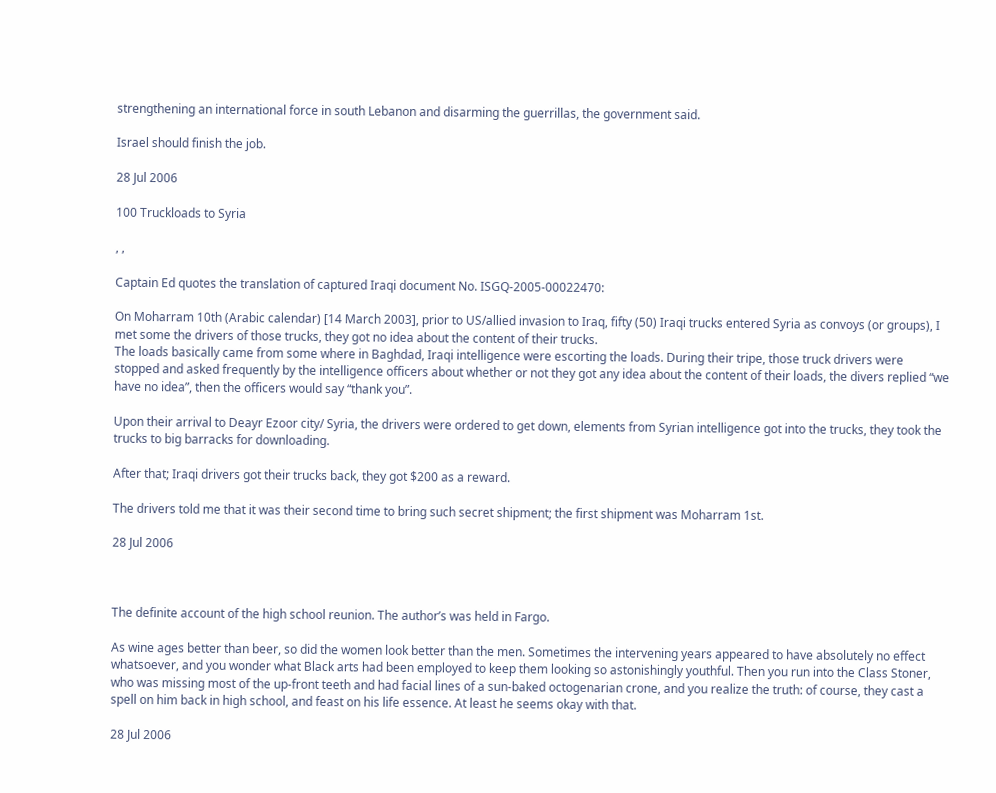strengthening an international force in south Lebanon and disarming the guerrillas, the government said.

Israel should finish the job.

28 Jul 2006

100 Truckloads to Syria

, ,

Captain Ed quotes the translation of captured Iraqi document No. ISGQ-2005-00022470:

On Moharram 10th (Arabic calendar) [14 March 2003], prior to US/allied invasion to Iraq, fifty (50) Iraqi trucks entered Syria as convoys (or groups), I met some the drivers of those trucks, they got no idea about the content of their trucks.
The loads basically came from some where in Baghdad, Iraqi intelligence were escorting the loads. During their tripe, those truck drivers were stopped and asked frequently by the intelligence officers about whether or not they got any idea about the content of their loads, the divers replied “we have no idea”, then the officers would say “thank you”.

Upon their arrival to Deayr Ezoor city/ Syria, the drivers were ordered to get down, elements from Syrian intelligence got into the trucks, they took the trucks to big barracks for downloading.

After that; Iraqi drivers got their trucks back, they got $200 as a reward.

The drivers told me that it was their second time to bring such secret shipment; the first shipment was Moharram 1st.

28 Jul 2006



The definite account of the high school reunion. The author’s was held in Fargo.

As wine ages better than beer, so did the women look better than the men. Sometimes the intervening years appeared to have absolutely no effect whatsoever, and you wonder what Black arts had been employed to keep them looking so astonishingly youthful. Then you run into the Class Stoner, who was missing most of the up-front teeth and had facial lines of a sun-baked octogenarian crone, and you realize the truth: of course, they cast a spell on him back in high school, and feast on his life essence. At least he seems okay with that.

28 Jul 2006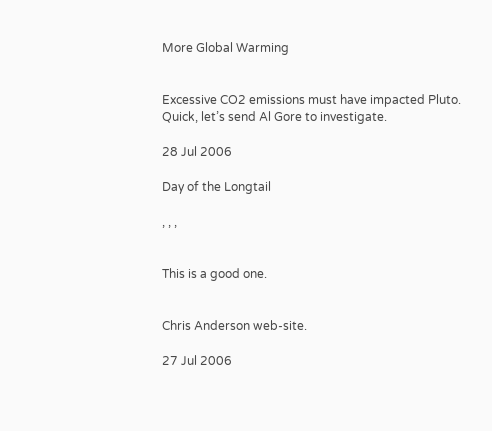More Global Warming


Excessive CO2 emissions must have impacted Pluto. Quick, let’s send Al Gore to investigate.

28 Jul 2006

Day of the Longtail

, , ,


This is a good one.


Chris Anderson web-site.

27 Jul 2006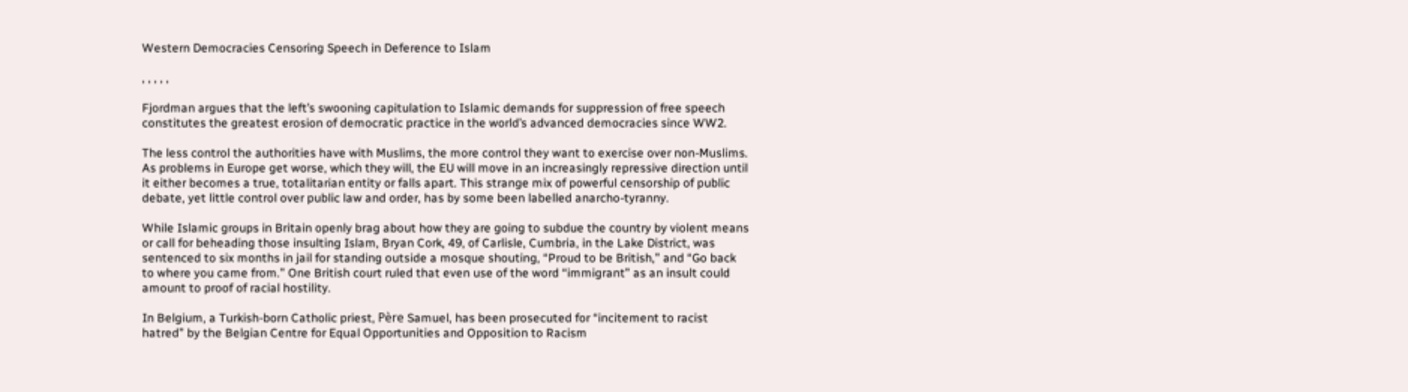Western Democracies Censoring Speech in Deference to Islam

, , , , ,

Fjordman argues that the left’s swooning capitulation to Islamic demands for suppression of free speech constitutes the greatest erosion of democratic practice in the world’s advanced democracies since WW2.

The less control the authorities have with Muslims, the more control they want to exercise over non-Muslims. As problems in Europe get worse, which they will, the EU will move in an increasingly repressive direction until it either becomes a true, totalitarian entity or falls apart. This strange mix of powerful censorship of public debate, yet little control over public law and order, has by some been labelled anarcho-tyranny.

While Islamic groups in Britain openly brag about how they are going to subdue the country by violent means or call for beheading those insulting Islam, Bryan Cork, 49, of Carlisle, Cumbria, in the Lake District, was sentenced to six months in jail for standing outside a mosque shouting, “Proud to be British,” and “Go back to where you came from.” One British court ruled that even use of the word “immigrant” as an insult could amount to proof of racial hostility.

In Belgium, a Turkish-born Catholic priest, Père Samuel, has been prosecuted for “incitement to racist hatred” by the Belgian Centre for Equal Opportunities and Opposition to Racism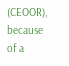(CEOOR), because of a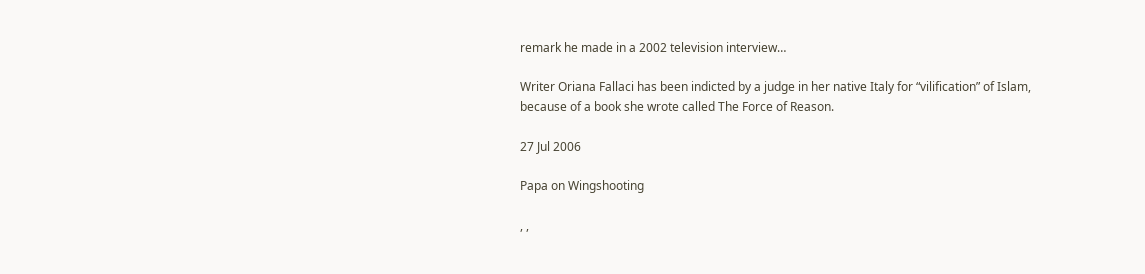remark he made in a 2002 television interview…

Writer Oriana Fallaci has been indicted by a judge in her native Italy for “vilification” of Islam, because of a book she wrote called The Force of Reason.

27 Jul 2006

Papa on Wingshooting

, ,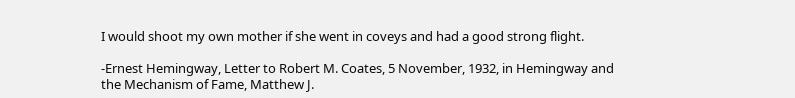I would shoot my own mother if she went in coveys and had a good strong flight.

-Ernest Hemingway, Letter to Robert M. Coates, 5 November, 1932, in Hemingway and the Mechanism of Fame, Matthew J.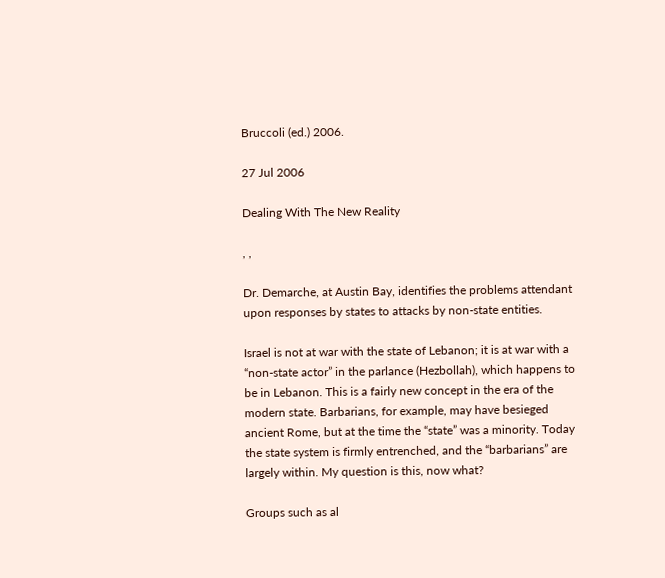Bruccoli (ed.) 2006.

27 Jul 2006

Dealing With The New Reality

, ,

Dr. Demarche, at Austin Bay, identifies the problems attendant upon responses by states to attacks by non-state entities.

Israel is not at war with the state of Lebanon; it is at war with a “non-state actor” in the parlance (Hezbollah), which happens to be in Lebanon. This is a fairly new concept in the era of the modern state. Barbarians, for example, may have besieged ancient Rome, but at the time the “state” was a minority. Today the state system is firmly entrenched, and the “barbarians” are largely within. My question is this, now what?

Groups such as al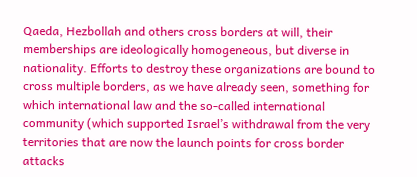Qaeda, Hezbollah and others cross borders at will, their memberships are ideologically homogeneous, but diverse in nationality. Efforts to destroy these organizations are bound to cross multiple borders, as we have already seen, something for which international law and the so-called international community (which supported Israel’s withdrawal from the very territories that are now the launch points for cross border attacks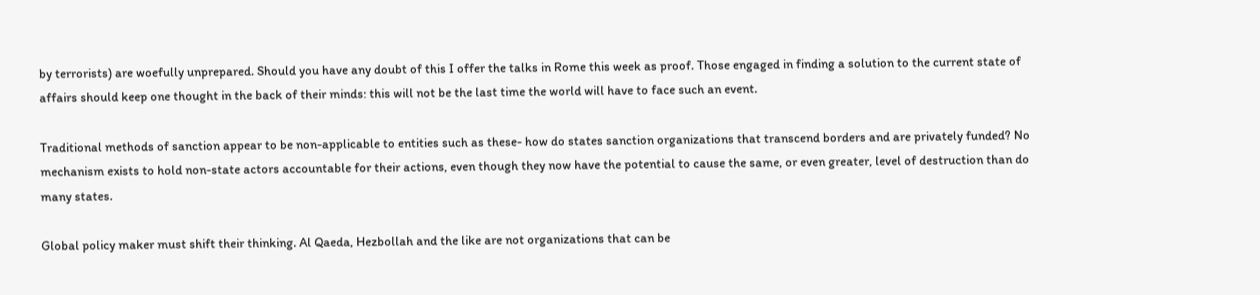by terrorists) are woefully unprepared. Should you have any doubt of this I offer the talks in Rome this week as proof. Those engaged in finding a solution to the current state of affairs should keep one thought in the back of their minds: this will not be the last time the world will have to face such an event.

Traditional methods of sanction appear to be non-applicable to entities such as these- how do states sanction organizations that transcend borders and are privately funded? No mechanism exists to hold non-state actors accountable for their actions, even though they now have the potential to cause the same, or even greater, level of destruction than do many states.

Global policy maker must shift their thinking. Al Qaeda, Hezbollah and the like are not organizations that can be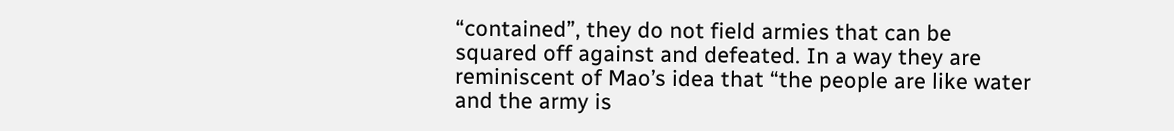“contained”, they do not field armies that can be squared off against and defeated. In a way they are reminiscent of Mao’s idea that “the people are like water and the army is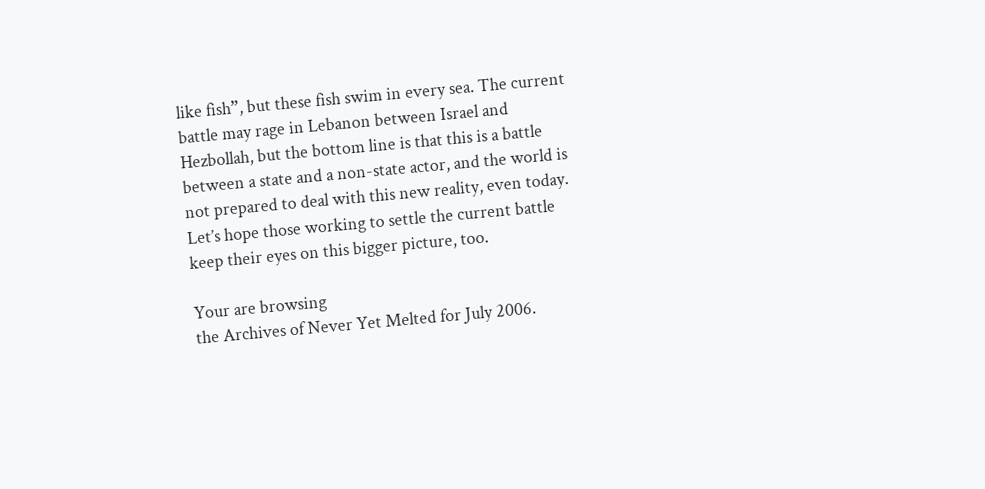like fish”, but these fish swim in every sea. The current battle may rage in Lebanon between Israel and Hezbollah, but the bottom line is that this is a battle between a state and a non-state actor, and the world is not prepared to deal with this new reality, even today. Let’s hope those working to settle the current battle keep their eyes on this bigger picture, too.

Your are browsing
the Archives of Never Yet Melted for July 2006.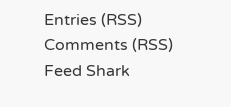Entries (RSS)
Comments (RSS)
Feed Shark